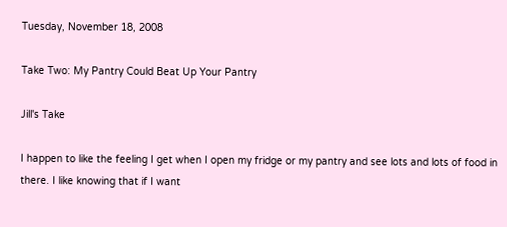Tuesday, November 18, 2008

Take Two: My Pantry Could Beat Up Your Pantry

Jill's Take

I happen to like the feeling I get when I open my fridge or my pantry and see lots and lots of food in there. I like knowing that if I want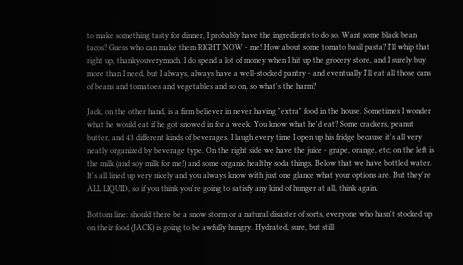to make something tasty for dinner, I probably have the ingredients to do so. Want some black bean tacos? Guess who can make them RIGHT NOW - me! How about some tomato basil pasta? I'll whip that right up, thankyouverymuch. I do spend a lot of money when I hit up the grocery store, and I surely buy more than I need, but I always, always have a well-stocked pantry - and eventually I'll eat all those cans of beans and tomatoes and vegetables and so on, so what's the harm?

Jack, on the other hand, is a firm believer in never having "extra" food in the house. Sometimes I wonder what he would eat if he got snowed in for a week. You know what he'd eat? Some crackers, peanut butter, and 43 different kinds of beverages. I laugh every time I open up his fridge because it's all very neatly organized by beverage type. On the right side we have the juice - grape, orange, etc; on the left is the milk (and soy milk for me!) and some organic healthy soda things. Below that we have bottled water. It's all lined up very nicely and you always know with just one glance what your options are. But they're ALL LIQUID, so if you think you're going to satisfy any kind of hunger at all, think again.

Bottom line: should there be a snow storm or a natural disaster of sorts, everyone who hasn't stocked up on their food (JACK) is going to be awfully hungry. Hydrated, sure, but still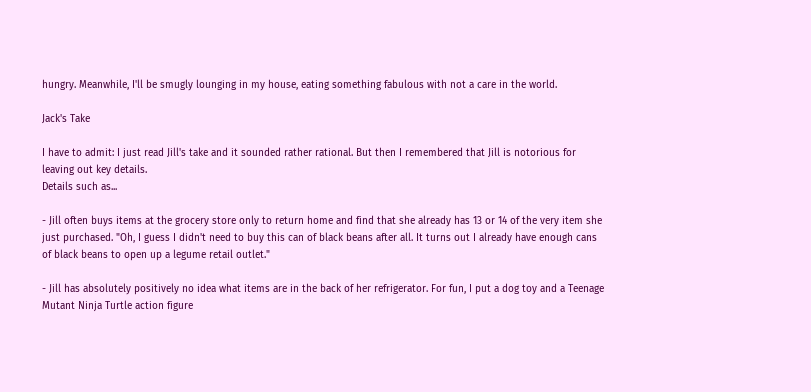hungry. Meanwhile, I'll be smugly lounging in my house, eating something fabulous with not a care in the world.

Jack's Take

I have to admit: I just read Jill's take and it sounded rather rational. But then I remembered that Jill is notorious for leaving out key details.
Details such as...

- Jill often buys items at the grocery store only to return home and find that she already has 13 or 14 of the very item she just purchased. "Oh, I guess I didn't need to buy this can of black beans after all. It turns out I already have enough cans of black beans to open up a legume retail outlet."

- Jill has absolutely positively no idea what items are in the back of her refrigerator. For fun, I put a dog toy and a Teenage Mutant Ninja Turtle action figure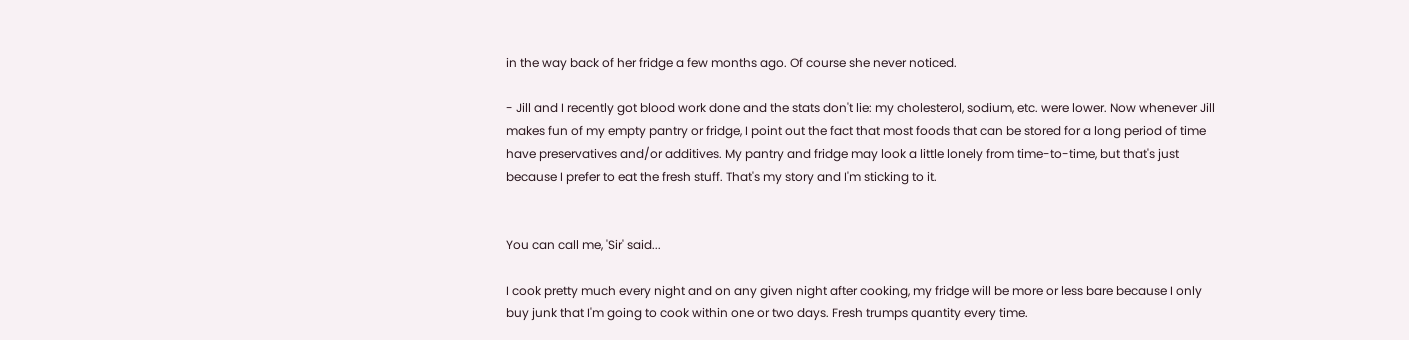in the way back of her fridge a few months ago. Of course she never noticed.

- Jill and I recently got blood work done and the stats don't lie: my cholesterol, sodium, etc. were lower. Now whenever Jill makes fun of my empty pantry or fridge, I point out the fact that most foods that can be stored for a long period of time have preservatives and/or additives. My pantry and fridge may look a little lonely from time-to-time, but that's just because I prefer to eat the fresh stuff. That's my story and I'm sticking to it.


You can call me, 'Sir' said...

I cook pretty much every night and on any given night after cooking, my fridge will be more or less bare because I only buy junk that I'm going to cook within one or two days. Fresh trumps quantity every time.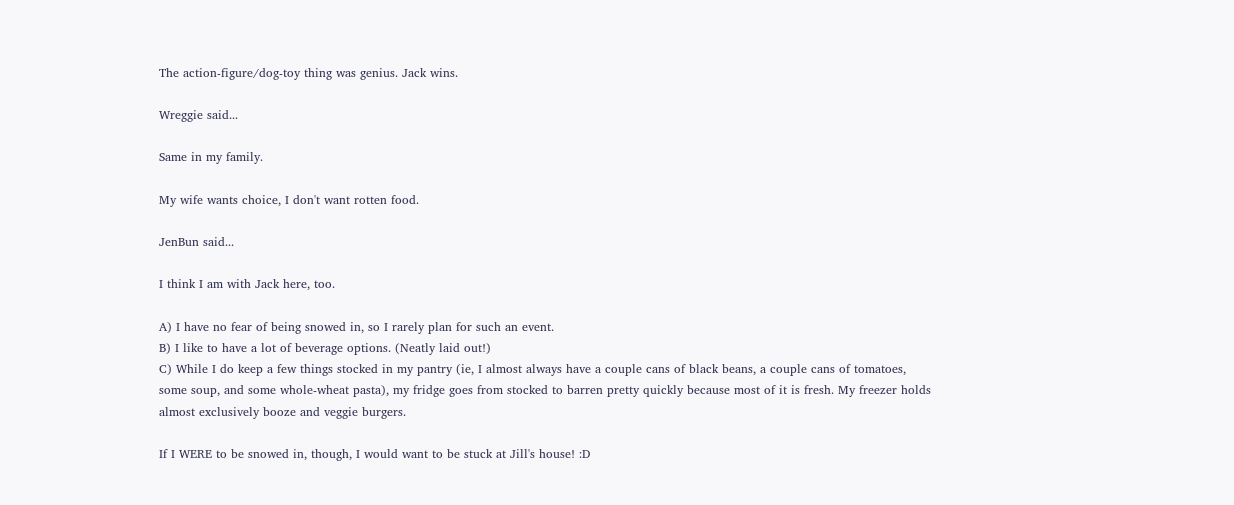The action-figure/dog-toy thing was genius. Jack wins.

Wreggie said...

Same in my family.

My wife wants choice, I don't want rotten food.

JenBun said...

I think I am with Jack here, too.

A) I have no fear of being snowed in, so I rarely plan for such an event.
B) I like to have a lot of beverage options. (Neatly laid out!)
C) While I do keep a few things stocked in my pantry (ie, I almost always have a couple cans of black beans, a couple cans of tomatoes, some soup, and some whole-wheat pasta), my fridge goes from stocked to barren pretty quickly because most of it is fresh. My freezer holds almost exclusively booze and veggie burgers.

If I WERE to be snowed in, though, I would want to be stuck at Jill's house! :D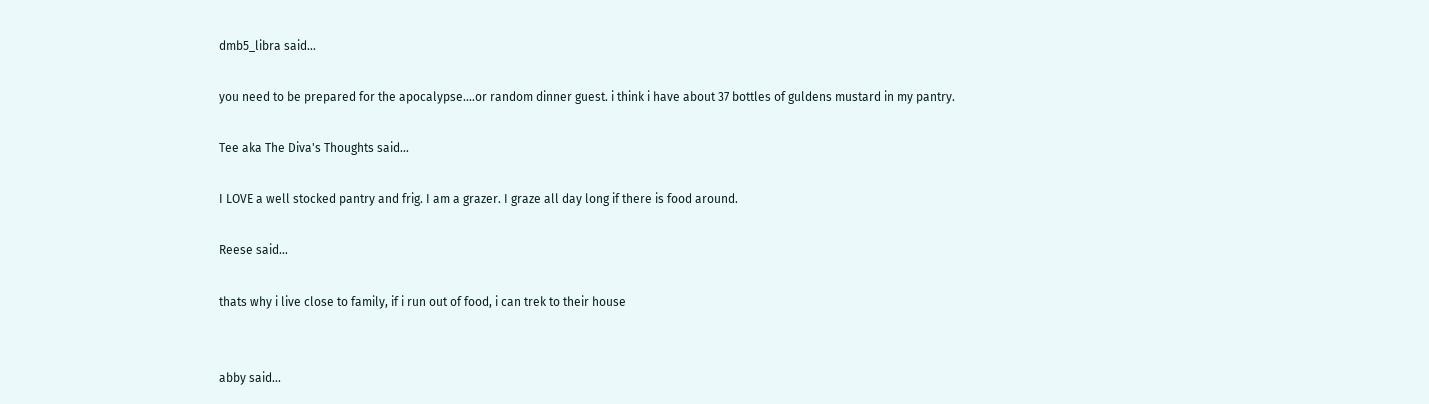dmb5_libra said...

you need to be prepared for the apocalypse....or random dinner guest. i think i have about 37 bottles of guldens mustard in my pantry.

Tee aka The Diva's Thoughts said...

I LOVE a well stocked pantry and frig. I am a grazer. I graze all day long if there is food around.

Reese said...

thats why i live close to family, if i run out of food, i can trek to their house


abby said...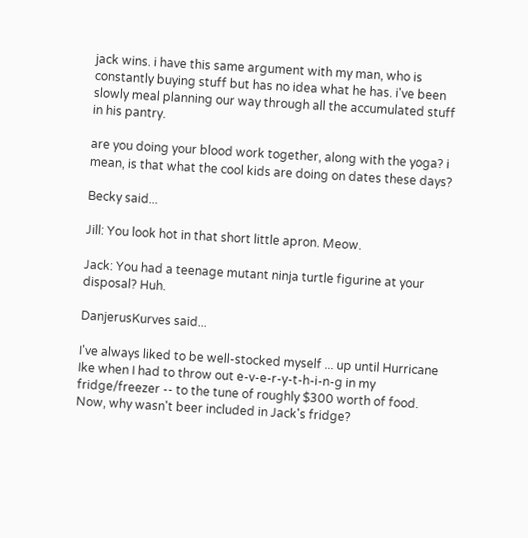jack wins. i have this same argument with my man, who is constantly buying stuff but has no idea what he has. i've been slowly meal planning our way through all the accumulated stuff in his pantry.

are you doing your blood work together, along with the yoga? i mean, is that what the cool kids are doing on dates these days?

Becky said...

Jill: You look hot in that short little apron. Meow.

Jack: You had a teenage mutant ninja turtle figurine at your disposal? Huh.

DanjerusKurves said...

I've always liked to be well-stocked myself ... up until Hurricane Ike when I had to throw out e-v-e-r-y-t-h-i-n-g in my fridge/freezer -- to the tune of roughly $300 worth of food. Now, why wasn't beer included in Jack's fridge?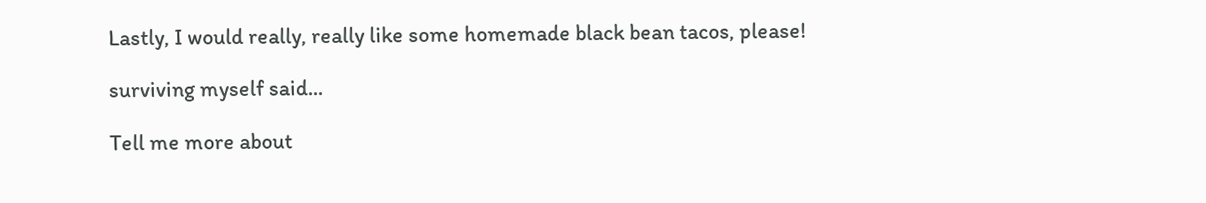Lastly, I would really, really like some homemade black bean tacos, please!

surviving myself said...

Tell me more about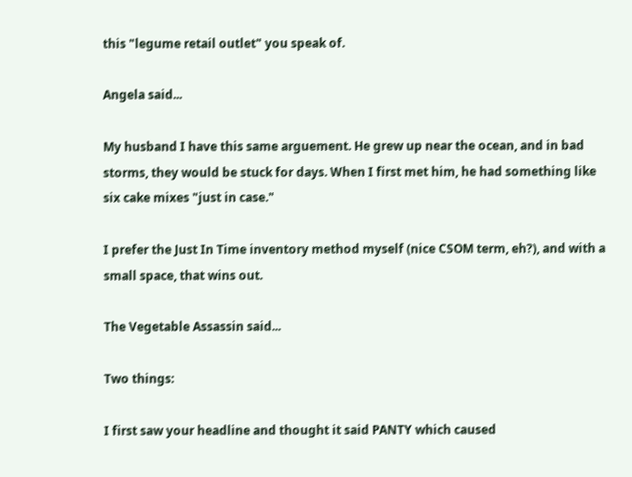this "legume retail outlet" you speak of.

Angela said...

My husband I have this same arguement. He grew up near the ocean, and in bad storms, they would be stuck for days. When I first met him, he had something like six cake mixes "just in case."

I prefer the Just In Time inventory method myself (nice CSOM term, eh?), and with a small space, that wins out.

The Vegetable Assassin said...

Two things:

I first saw your headline and thought it said PANTY which caused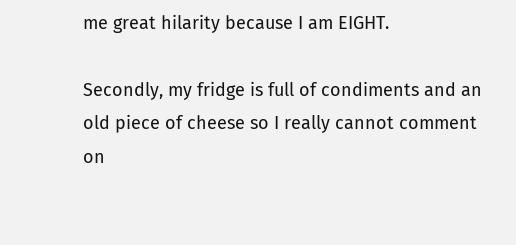me great hilarity because I am EIGHT.

Secondly, my fridge is full of condiments and an old piece of cheese so I really cannot comment on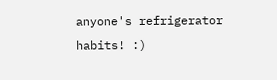anyone's refrigerator habits! :)